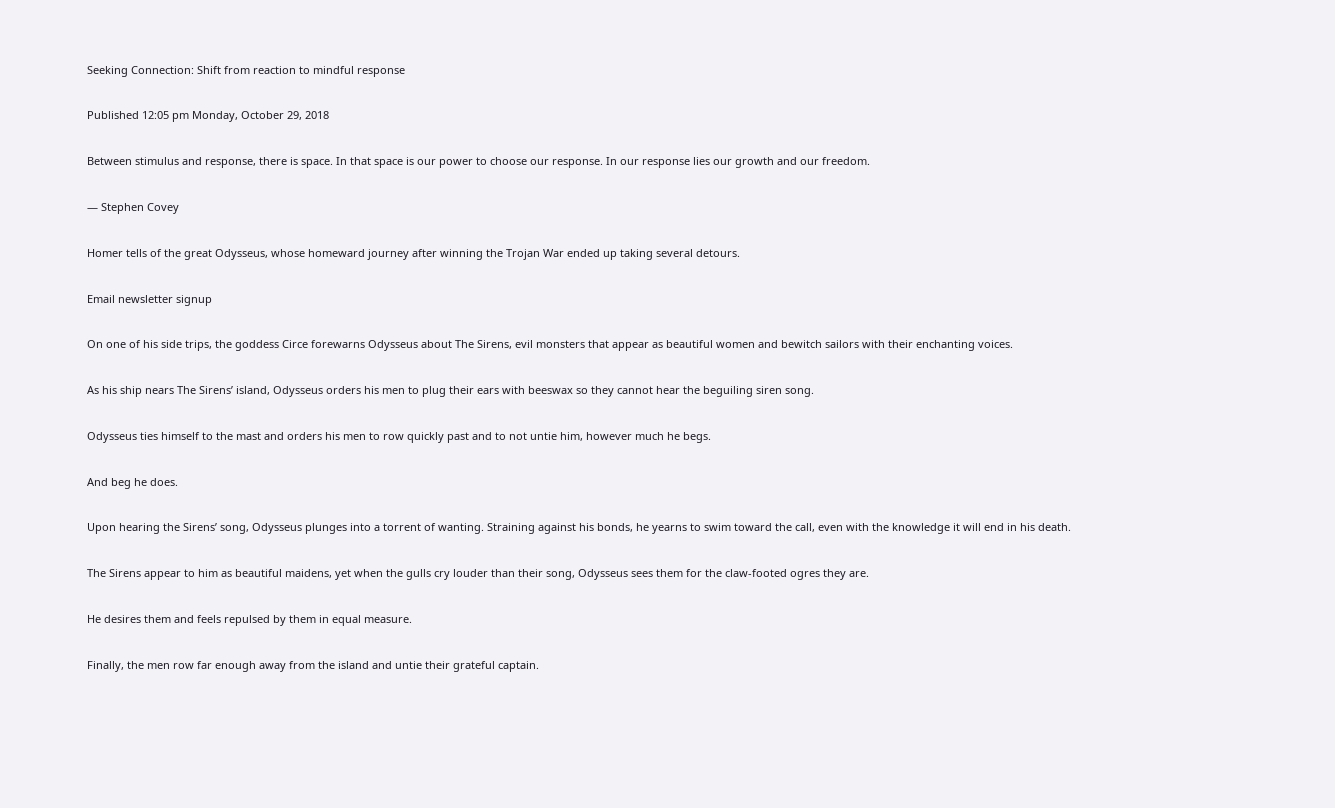Seeking Connection: Shift from reaction to mindful response

Published 12:05 pm Monday, October 29, 2018

Between stimulus and response, there is space. In that space is our power to choose our response. In our response lies our growth and our freedom.

— Stephen Covey

Homer tells of the great Odysseus, whose homeward journey after winning the Trojan War ended up taking several detours.

Email newsletter signup

On one of his side trips, the goddess Circe forewarns Odysseus about The Sirens, evil monsters that appear as beautiful women and bewitch sailors with their enchanting voices.

As his ship nears The Sirens’ island, Odysseus orders his men to plug their ears with beeswax so they cannot hear the beguiling siren song.

Odysseus ties himself to the mast and orders his men to row quickly past and to not untie him, however much he begs.

And beg he does.

Upon hearing the Sirens’ song, Odysseus plunges into a torrent of wanting. Straining against his bonds, he yearns to swim toward the call, even with the knowledge it will end in his death.

The Sirens appear to him as beautiful maidens, yet when the gulls cry louder than their song, Odysseus sees them for the claw-footed ogres they are.

He desires them and feels repulsed by them in equal measure.

Finally, the men row far enough away from the island and untie their grateful captain.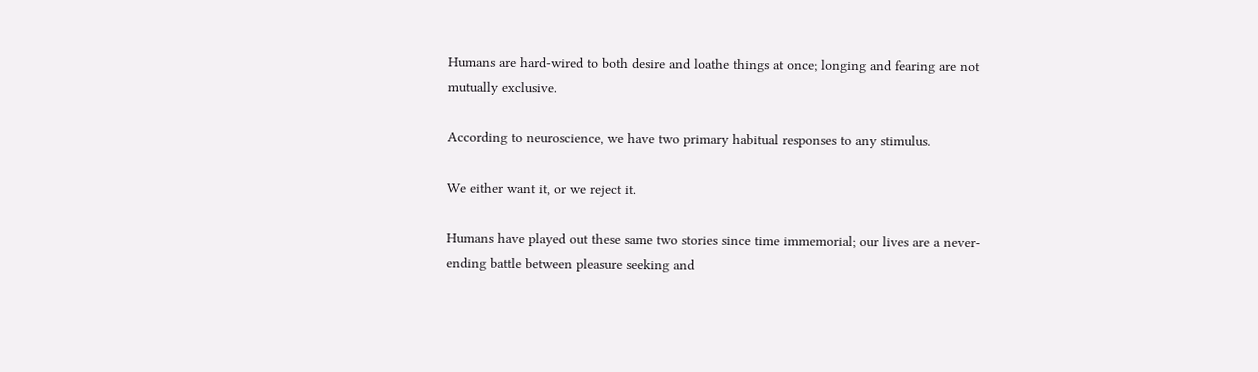Humans are hard-wired to both desire and loathe things at once; longing and fearing are not mutually exclusive.

According to neuroscience, we have two primary habitual responses to any stimulus.

We either want it, or we reject it.

Humans have played out these same two stories since time immemorial; our lives are a never-ending battle between pleasure seeking and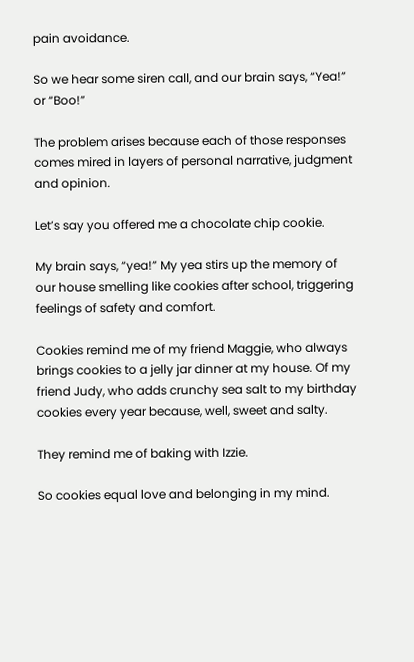pain avoidance.

So we hear some siren call, and our brain says, “Yea!” or “Boo!”

The problem arises because each of those responses comes mired in layers of personal narrative, judgment and opinion.

Let’s say you offered me a chocolate chip cookie.

My brain says, “yea!” My yea stirs up the memory of our house smelling like cookies after school, triggering feelings of safety and comfort.

Cookies remind me of my friend Maggie, who always brings cookies to a jelly jar dinner at my house. Of my friend Judy, who adds crunchy sea salt to my birthday cookies every year because, well, sweet and salty.

They remind me of baking with Izzie.

So cookies equal love and belonging in my mind.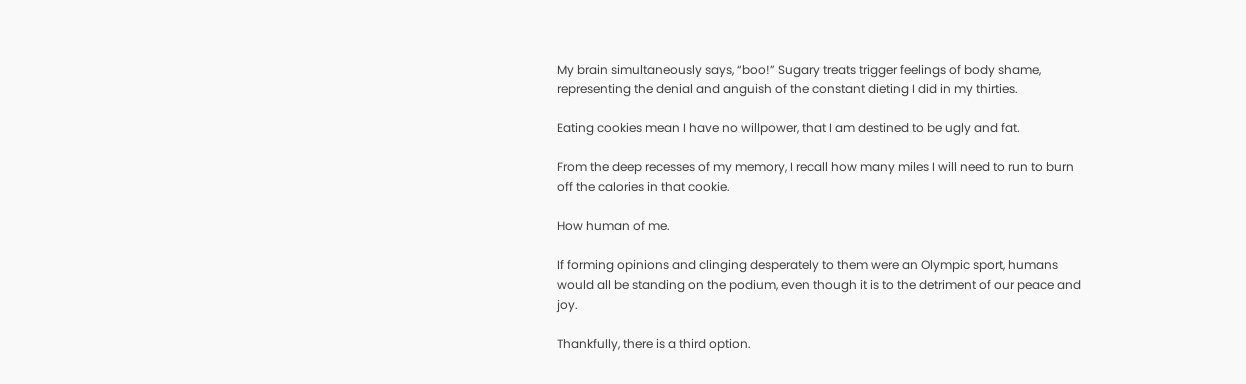My brain simultaneously says, “boo!” Sugary treats trigger feelings of body shame, representing the denial and anguish of the constant dieting I did in my thirties.

Eating cookies mean I have no willpower, that I am destined to be ugly and fat.

From the deep recesses of my memory, I recall how many miles I will need to run to burn off the calories in that cookie.

How human of me.

If forming opinions and clinging desperately to them were an Olympic sport, humans would all be standing on the podium, even though it is to the detriment of our peace and joy.

Thankfully, there is a third option.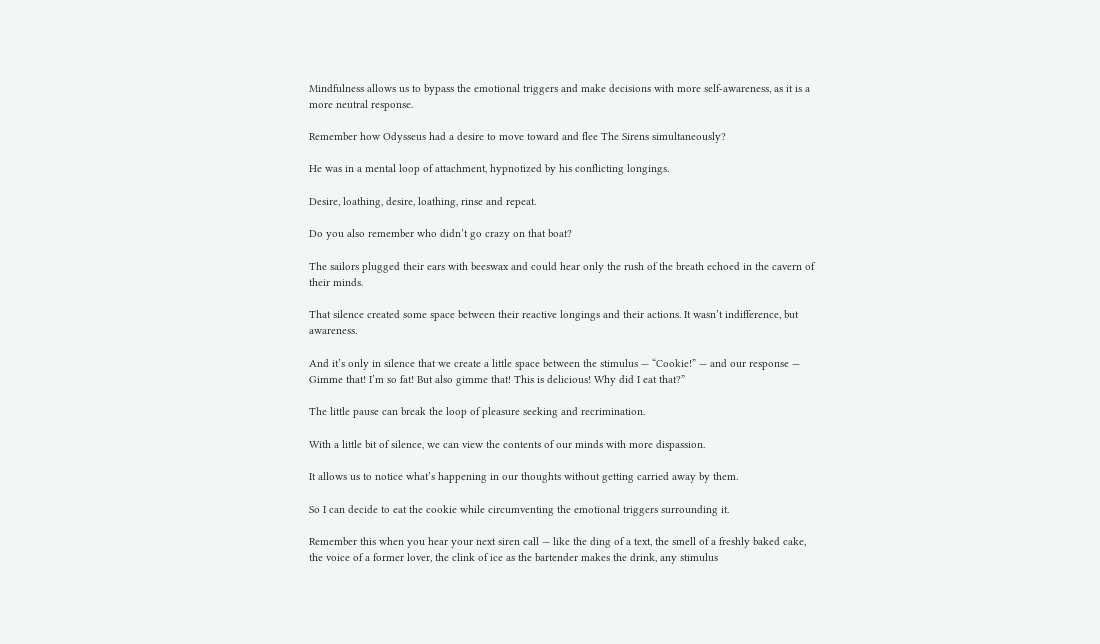Mindfulness allows us to bypass the emotional triggers and make decisions with more self-awareness, as it is a more neutral response.

Remember how Odysseus had a desire to move toward and flee The Sirens simultaneously?

He was in a mental loop of attachment, hypnotized by his conflicting longings.

Desire, loathing, desire, loathing, rinse and repeat.

Do you also remember who didn’t go crazy on that boat?

The sailors plugged their ears with beeswax and could hear only the rush of the breath echoed in the cavern of their minds.

That silence created some space between their reactive longings and their actions. It wasn’t indifference, but awareness.

And it’s only in silence that we create a little space between the stimulus — “Cookie!” — and our response — Gimme that! I’m so fat! But also gimme that! This is delicious! Why did I eat that?”

The little pause can break the loop of pleasure seeking and recrimination.

With a little bit of silence, we can view the contents of our minds with more dispassion.

It allows us to notice what’s happening in our thoughts without getting carried away by them.

So I can decide to eat the cookie while circumventing the emotional triggers surrounding it.

Remember this when you hear your next siren call — like the ding of a text, the smell of a freshly baked cake, the voice of a former lover, the clink of ice as the bartender makes the drink, any stimulus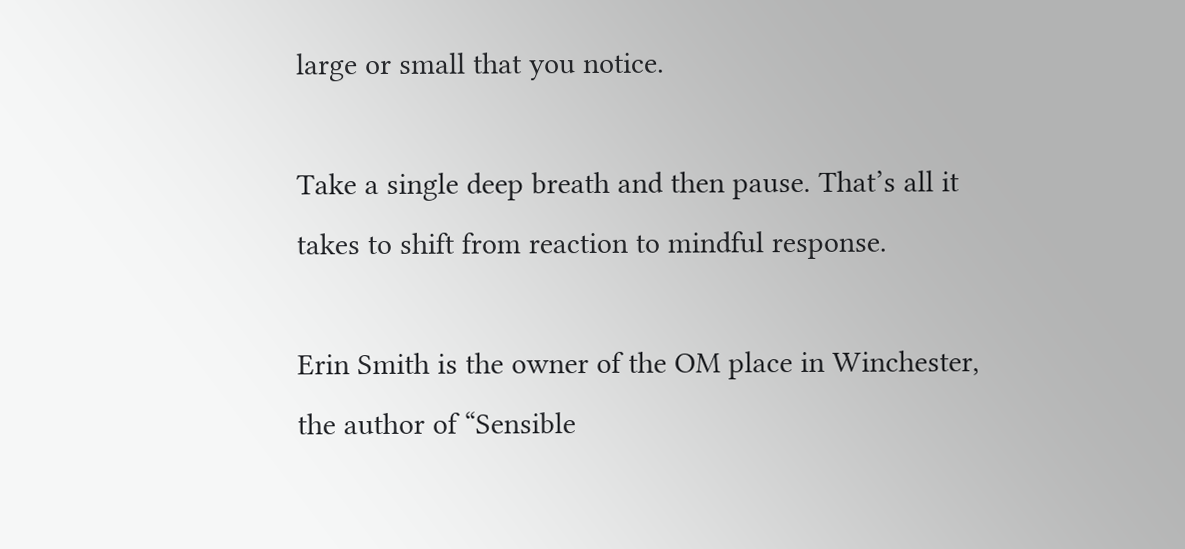large or small that you notice.

Take a single deep breath and then pause. That’s all it takes to shift from reaction to mindful response.

Erin Smith is the owner of the OM place in Winchester, the author of “Sensible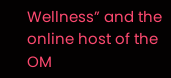Wellness” and the online host of the OM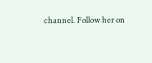channel. Follow her on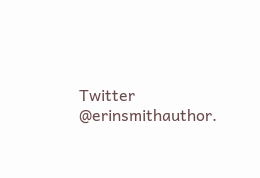Twitter @erinsmithauthor.